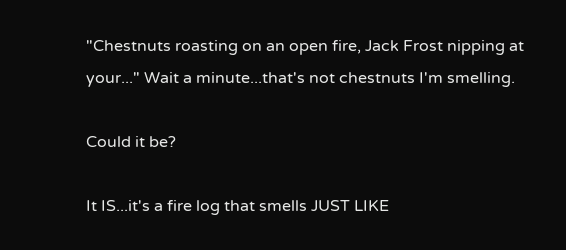"Chestnuts roasting on an open fire, Jack Frost nipping at your..." Wait a minute...that's not chestnuts I'm smelling.

Could it be?

It IS...it's a fire log that smells JUST LIKE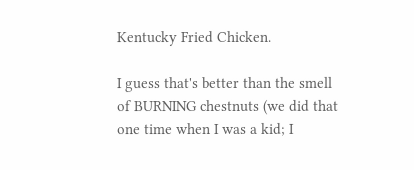Kentucky Fried Chicken.

I guess that's better than the smell of BURNING chestnuts (we did that one time when I was a kid; I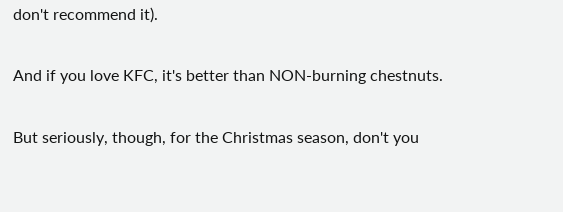don't recommend it).

And if you love KFC, it's better than NON-burning chestnuts.

But seriously, though, for the Christmas season, don't you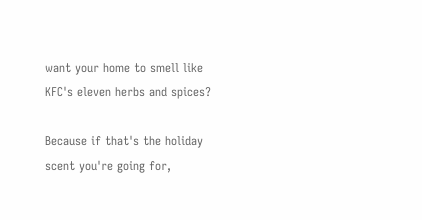want your home to smell like KFC's eleven herbs and spices?

Because if that's the holiday scent you're going for,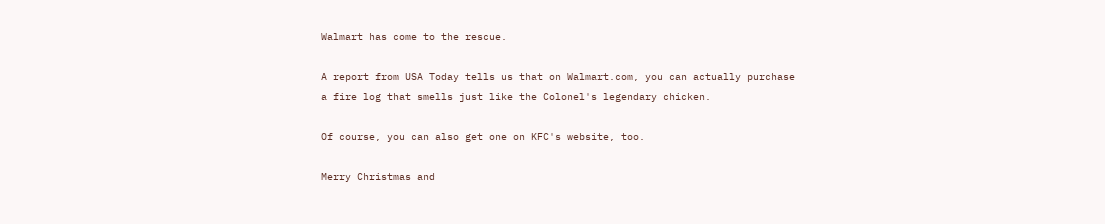Walmart has come to the rescue.

A report from USA Today tells us that on Walmart.com, you can actually purchase a fire log that smells just like the Colonel's legendary chicken.

Of course, you can also get one on KFC's website, too.

Merry Christmas and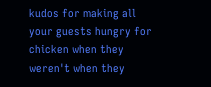kudos for making all your guests hungry for chicken when they weren't when they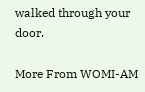walked through your door.

More From WOMI-AM